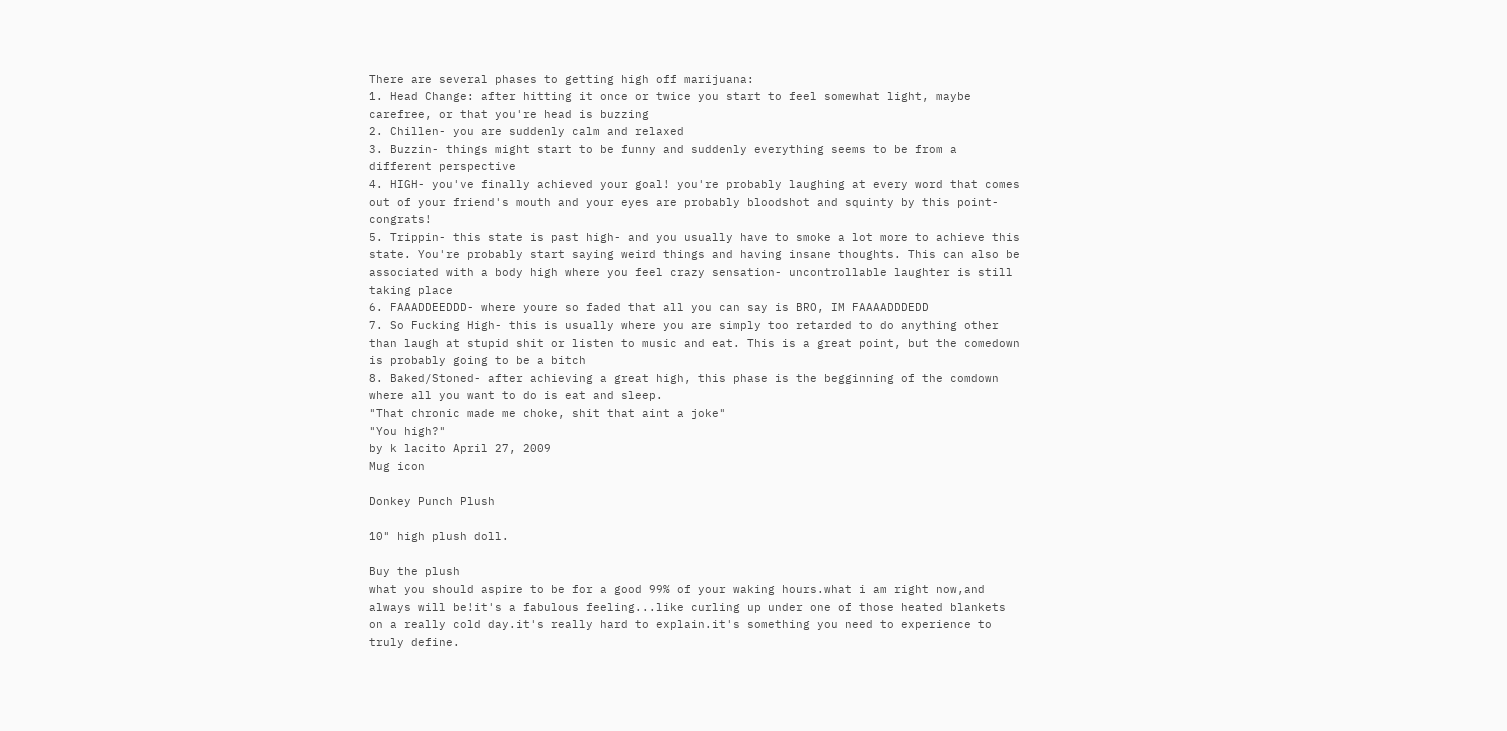There are several phases to getting high off marijuana:
1. Head Change: after hitting it once or twice you start to feel somewhat light, maybe carefree, or that you're head is buzzing
2. Chillen- you are suddenly calm and relaxed
3. Buzzin- things might start to be funny and suddenly everything seems to be from a different perspective
4. HIGH- you've finally achieved your goal! you're probably laughing at every word that comes out of your friend's mouth and your eyes are probably bloodshot and squinty by this point- congrats!
5. Trippin- this state is past high- and you usually have to smoke a lot more to achieve this state. You're probably start saying weird things and having insane thoughts. This can also be associated with a body high where you feel crazy sensation- uncontrollable laughter is still taking place
6. FAAADDEEDDD- where youre so faded that all you can say is BRO, IM FAAAADDDEDD
7. So Fucking High- this is usually where you are simply too retarded to do anything other than laugh at stupid shit or listen to music and eat. This is a great point, but the comedown is probably going to be a bitch
8. Baked/Stoned- after achieving a great high, this phase is the begginning of the comdown where all you want to do is eat and sleep.
"That chronic made me choke, shit that aint a joke"
"You high?"
by k lacito April 27, 2009
Mug icon

Donkey Punch Plush

10" high plush doll.

Buy the plush
what you should aspire to be for a good 99% of your waking hours.what i am right now,and always will be!it's a fabulous feeling...like curling up under one of those heated blankets on a really cold day.it's really hard to explain.it's something you need to experience to truly define.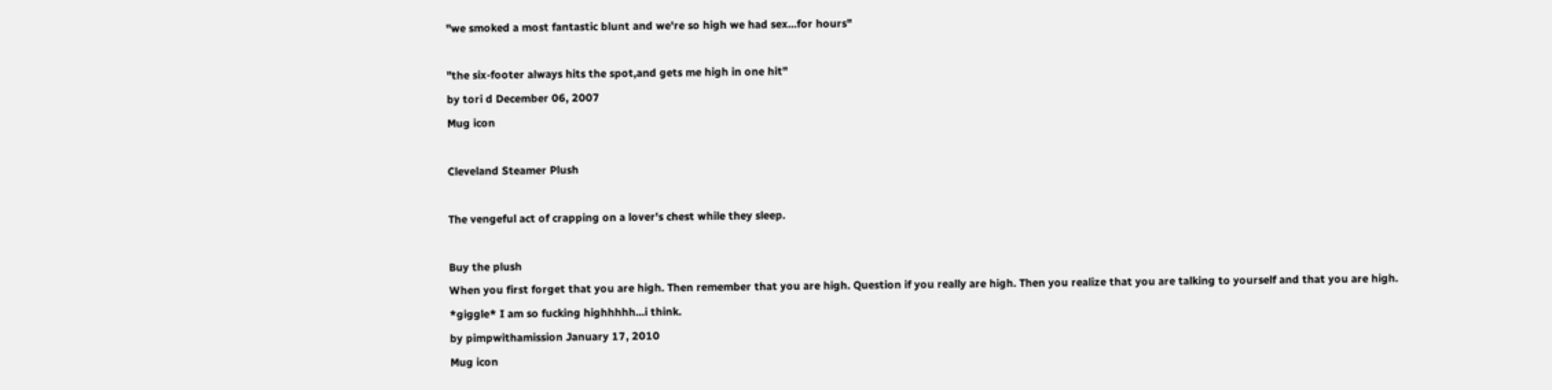"we smoked a most fantastic blunt and we're so high we had sex...for hours"

"the six-footer always hits the spot,and gets me high in one hit"
by tori d December 06, 2007
Mug icon

Cleveland Steamer Plush

The vengeful act of crapping on a lover's chest while they sleep.

Buy the plush
When you first forget that you are high. Then remember that you are high. Question if you really are high. Then you realize that you are talking to yourself and that you are high.
*giggle* I am so fucking highhhhh...i think.
by pimpwithamission January 17, 2010
Mug icon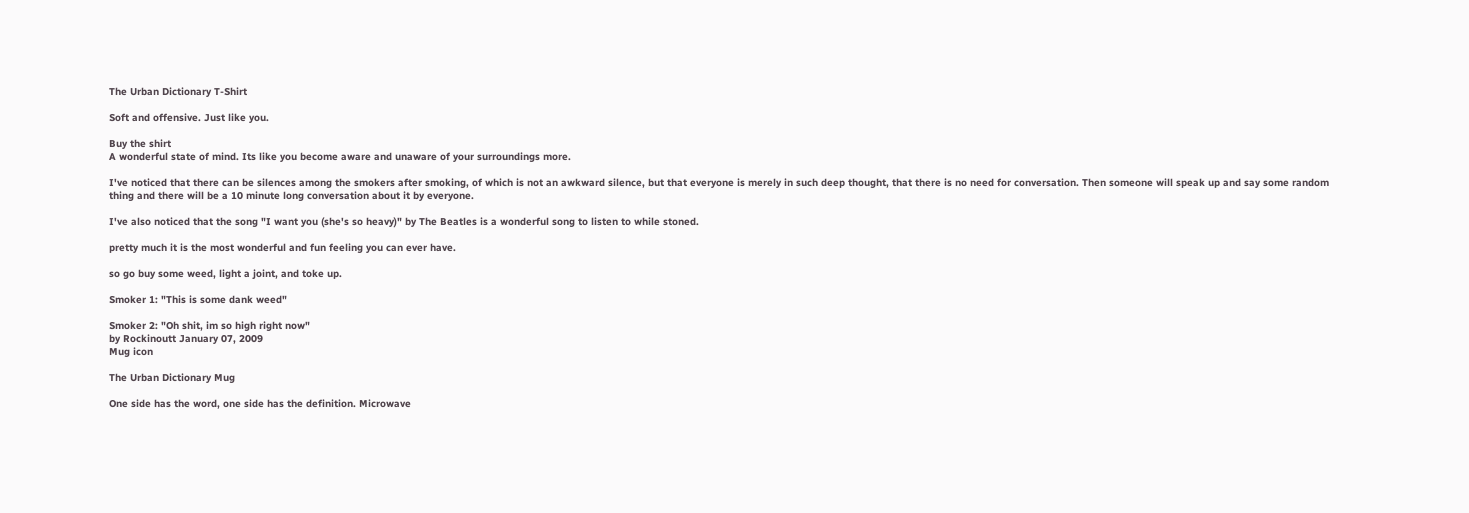The Urban Dictionary T-Shirt

Soft and offensive. Just like you.

Buy the shirt
A wonderful state of mind. Its like you become aware and unaware of your surroundings more.

I've noticed that there can be silences among the smokers after smoking, of which is not an awkward silence, but that everyone is merely in such deep thought, that there is no need for conversation. Then someone will speak up and say some random thing and there will be a 10 minute long conversation about it by everyone.

I've also noticed that the song "I want you (she's so heavy)" by The Beatles is a wonderful song to listen to while stoned.

pretty much it is the most wonderful and fun feeling you can ever have.

so go buy some weed, light a joint, and toke up.

Smoker 1: "This is some dank weed"

Smoker 2: "Oh shit, im so high right now"
by Rockinoutt January 07, 2009
Mug icon

The Urban Dictionary Mug

One side has the word, one side has the definition. Microwave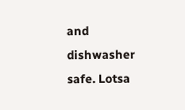and dishwasher safe. Lotsa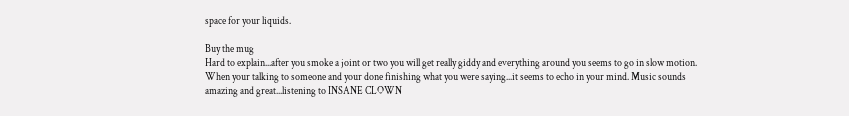space for your liquids.

Buy the mug
Hard to explain...after you smoke a joint or two you will get really giddy and everything around you seems to go in slow motion. When your talking to someone and your done finishing what you were saying...it seems to echo in your mind. Music sounds amazing and great...listening to INSANE CLOWN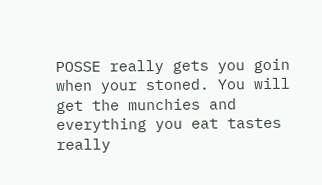POSSE really gets you goin when your stoned. You will get the munchies and everything you eat tastes really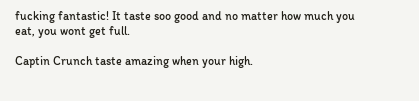fucking fantastic! It taste soo good and no matter how much you eat, you wont get full.

Captin Crunch taste amazing when your high.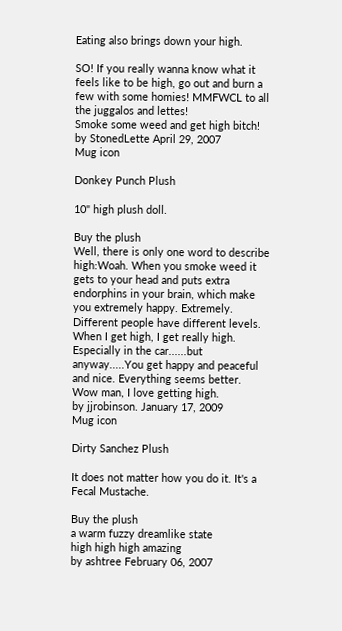Eating also brings down your high.

SO! If you really wanna know what it feels like to be high, go out and burn a few with some homies! MMFWCL to all the juggalos and lettes!
Smoke some weed and get high bitch!
by StonedLette April 29, 2007
Mug icon

Donkey Punch Plush

10" high plush doll.

Buy the plush
Well, there is only one word to describe high:Woah. When you smoke weed it gets to your head and puts extra endorphins in your brain, which make you extremely happy. Extremely. Different people have different levels. When I get high, I get really high. Especially in the car......but anyway.....You get happy and peaceful and nice. Everything seems better.
Wow man, I love getting high.
by jjrobinson. January 17, 2009
Mug icon

Dirty Sanchez Plush

It does not matter how you do it. It's a Fecal Mustache.

Buy the plush
a warm fuzzy dreamlike state
high high high amazing
by ashtree February 06, 2007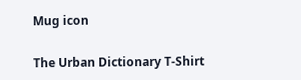Mug icon

The Urban Dictionary T-Shirt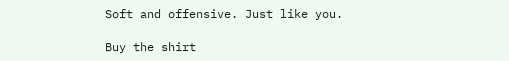Soft and offensive. Just like you.

Buy the shirt